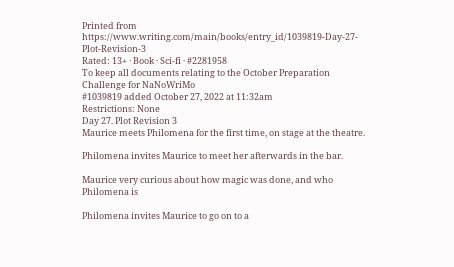Printed from https://www.writing.com/main/books/entry_id/1039819-Day-27-Plot-Revision-3
Rated: 13+ · Book · Sci-fi · #2281958
To keep all documents relating to the October Preparation Challenge for NaNoWriMo
#1039819 added October 27, 2022 at 11:32am
Restrictions: None
Day 27. Plot Revision 3
Maurice meets Philomena for the first time, on stage at the theatre.

Philomena invites Maurice to meet her afterwards in the bar.

Maurice very curious about how magic was done, and who Philomena is

Philomena invites Maurice to go on to a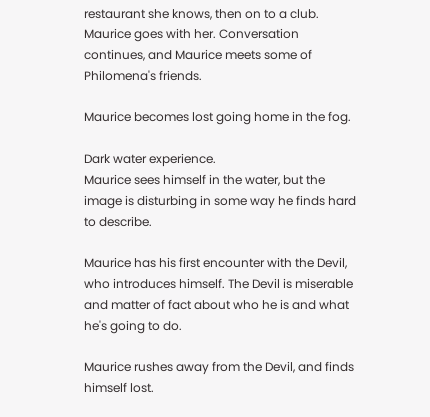restaurant she knows, then on to a club. Maurice goes with her. Conversation continues, and Maurice meets some of Philomena's friends.

Maurice becomes lost going home in the fog.

Dark water experience.
Maurice sees himself in the water, but the image is disturbing in some way he finds hard to describe.

Maurice has his first encounter with the Devil, who introduces himself. The Devil is miserable and matter of fact about who he is and what he's going to do.

Maurice rushes away from the Devil, and finds himself lost.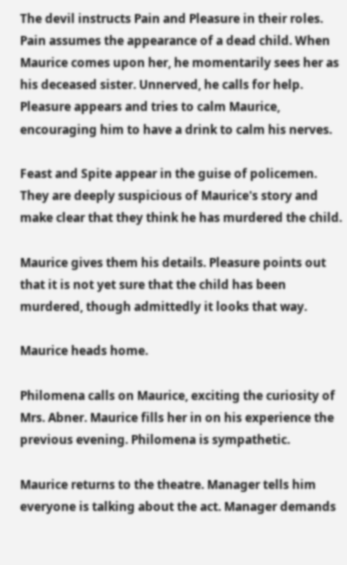The devil instructs Pain and Pleasure in their roles. Pain assumes the appearance of a dead child. When Maurice comes upon her, he momentarily sees her as his deceased sister. Unnerved, he calls for help. Pleasure appears and tries to calm Maurice, encouraging him to have a drink to calm his nerves.

Feast and Spite appear in the guise of policemen. They are deeply suspicious of Maurice's story and make clear that they think he has murdered the child.

Maurice gives them his details. Pleasure points out that it is not yet sure that the child has been murdered, though admittedly it looks that way.

Maurice heads home.

Philomena calls on Maurice, exciting the curiosity of Mrs. Abner. Maurice fills her in on his experience the previous evening. Philomena is sympathetic.

Maurice returns to the theatre. Manager tells him everyone is talking about the act. Manager demands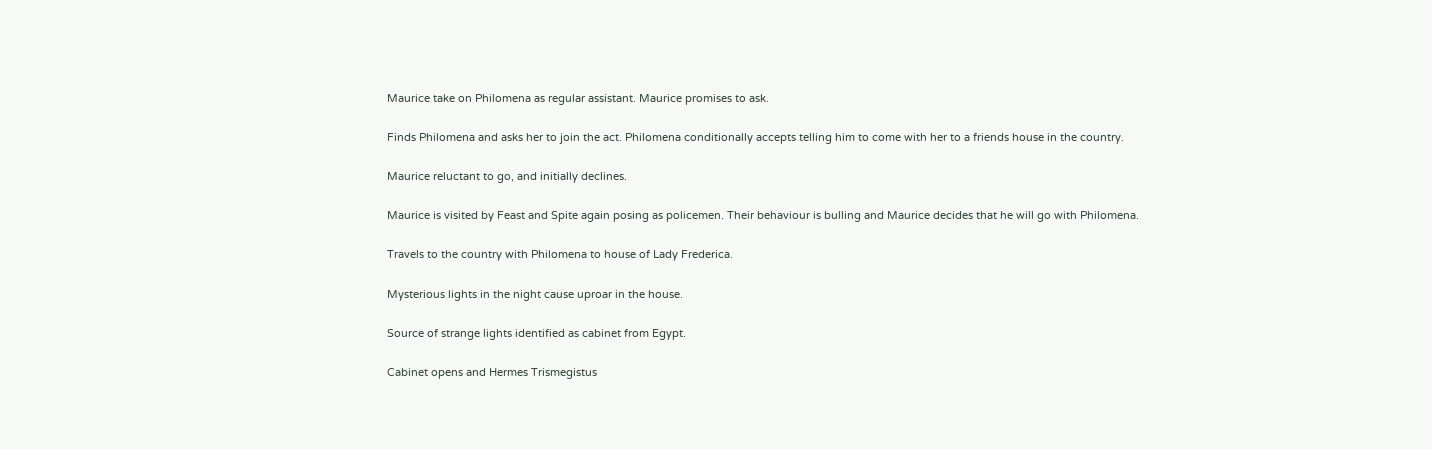Maurice take on Philomena as regular assistant. Maurice promises to ask.

Finds Philomena and asks her to join the act. Philomena conditionally accepts telling him to come with her to a friends house in the country.

Maurice reluctant to go, and initially declines.

Maurice is visited by Feast and Spite again posing as policemen. Their behaviour is bulling and Maurice decides that he will go with Philomena.

Travels to the country with Philomena to house of Lady Frederica.

Mysterious lights in the night cause uproar in the house.

Source of strange lights identified as cabinet from Egypt.

Cabinet opens and Hermes Trismegistus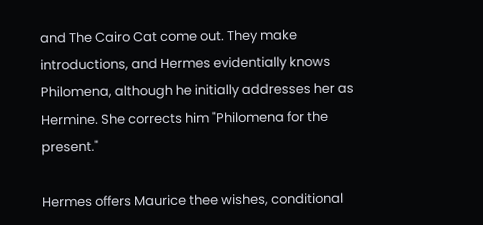and The Cairo Cat come out. They make introductions, and Hermes evidentially knows Philomena, although he initially addresses her as Hermine. She corrects him "Philomena for the present."

Hermes offers Maurice thee wishes, conditional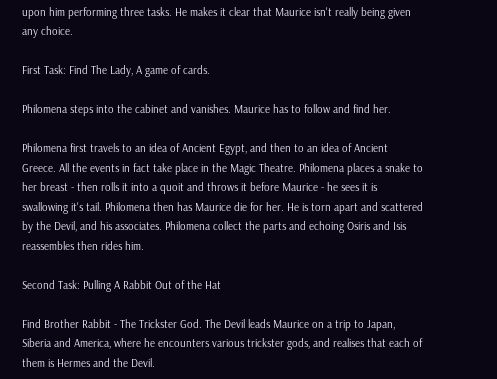upon him performing three tasks. He makes it clear that Maurice isn't really being given any choice.

First Task: Find The Lady, A game of cards.

Philomena steps into the cabinet and vanishes. Maurice has to follow and find her.

Philomena first travels to an idea of Ancient Egypt, and then to an idea of Ancient Greece. All the events in fact take place in the Magic Theatre. Philomena places a snake to her breast - then rolls it into a quoit and throws it before Maurice - he sees it is swallowing it's tail. Philomena then has Maurice die for her. He is torn apart and scattered by the Devil, and his associates. Philomena collect the parts and echoing Osiris and Isis reassembles then rides him.

Second Task: Pulling A Rabbit Out of the Hat

Find Brother Rabbit - The Trickster God. The Devil leads Maurice on a trip to Japan, Siberia and America, where he encounters various trickster gods, and realises that each of them is Hermes and the Devil.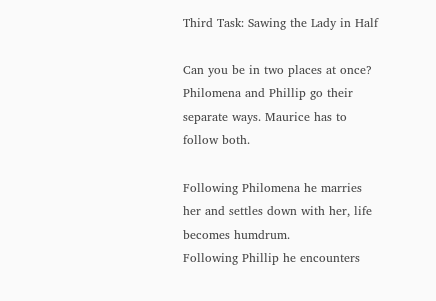Third Task: Sawing the Lady in Half

Can you be in two places at once? Philomena and Phillip go their separate ways. Maurice has to follow both.

Following Philomena he marries her and settles down with her, life becomes humdrum.
Following Phillip he encounters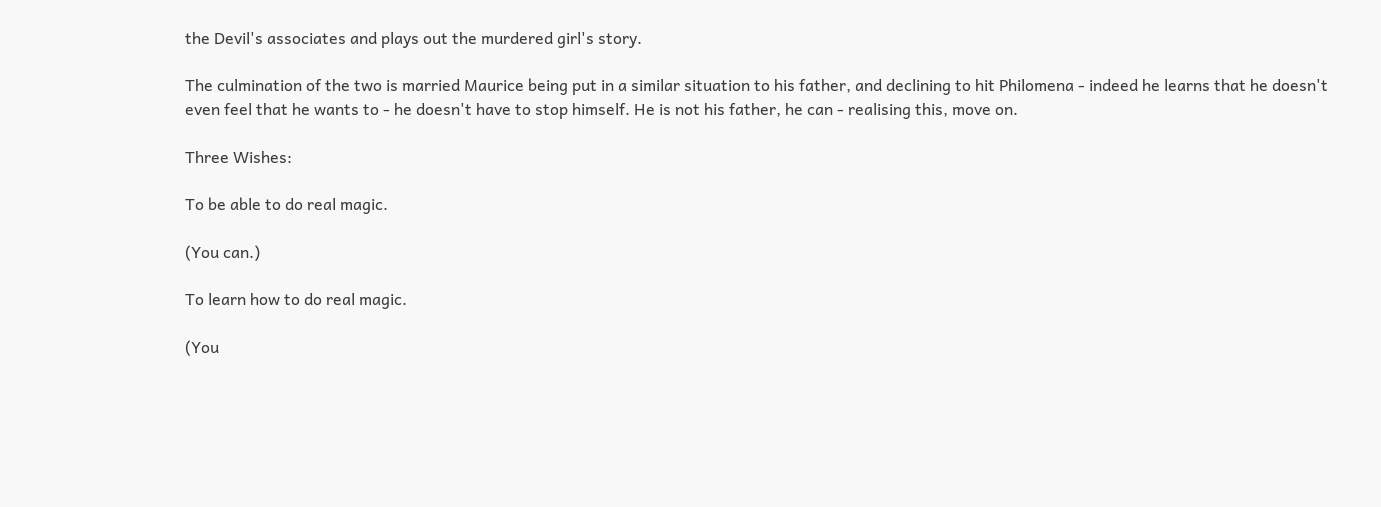the Devil's associates and plays out the murdered girl's story.

The culmination of the two is married Maurice being put in a similar situation to his father, and declining to hit Philomena - indeed he learns that he doesn't even feel that he wants to - he doesn't have to stop himself. He is not his father, he can - realising this, move on.

Three Wishes:

To be able to do real magic.

(You can.)

To learn how to do real magic.

(You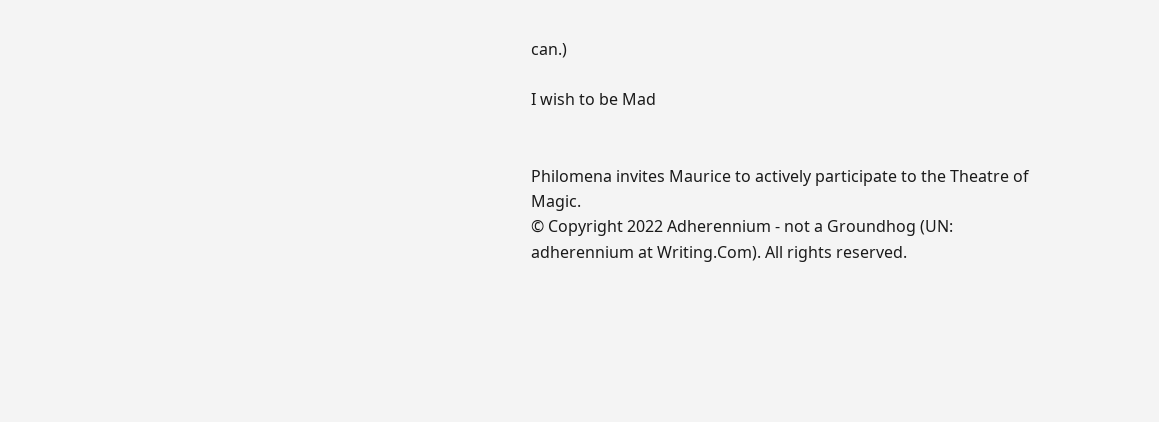can.)

I wish to be Mad


Philomena invites Maurice to actively participate to the Theatre of Magic.
© Copyright 2022 Adherennium - not a Groundhog (UN: adherennium at Writing.Com). All rights reserved.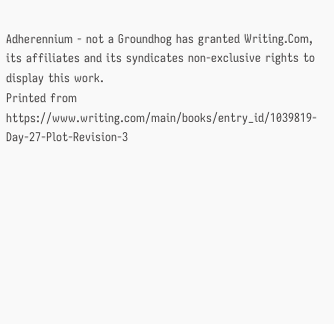Adherennium - not a Groundhog has granted Writing.Com, its affiliates and its syndicates non-exclusive rights to display this work.
Printed from https://www.writing.com/main/books/entry_id/1039819-Day-27-Plot-Revision-3